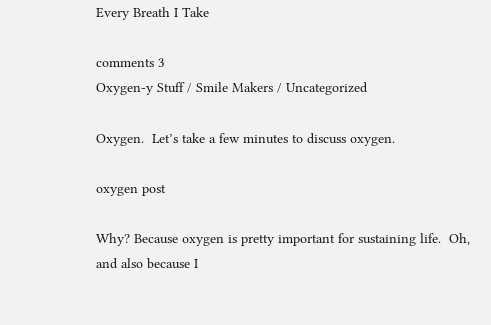Every Breath I Take

comments 3
Oxygen-y Stuff / Smile Makers / Uncategorized

Oxygen.  Let’s take a few minutes to discuss oxygen.

oxygen post

Why? Because oxygen is pretty important for sustaining life.  Oh, and also because I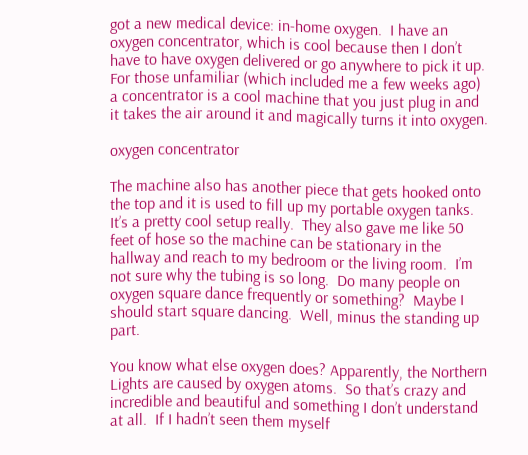got a new medical device: in-home oxygen.  I have an oxygen concentrator, which is cool because then I don’t have to have oxygen delivered or go anywhere to pick it up.  For those unfamiliar (which included me a few weeks ago) a concentrator is a cool machine that you just plug in and it takes the air around it and magically turns it into oxygen.

oxygen concentrator

The machine also has another piece that gets hooked onto the top and it is used to fill up my portable oxygen tanks.  It’s a pretty cool setup really.  They also gave me like 50 feet of hose so the machine can be stationary in the hallway and reach to my bedroom or the living room.  I’m not sure why the tubing is so long.  Do many people on oxygen square dance frequently or something?  Maybe I should start square dancing.  Well, minus the standing up part.

You know what else oxygen does? Apparently, the Northern Lights are caused by oxygen atoms.  So that’s crazy and incredible and beautiful and something I don’t understand at all.  If I hadn’t seen them myself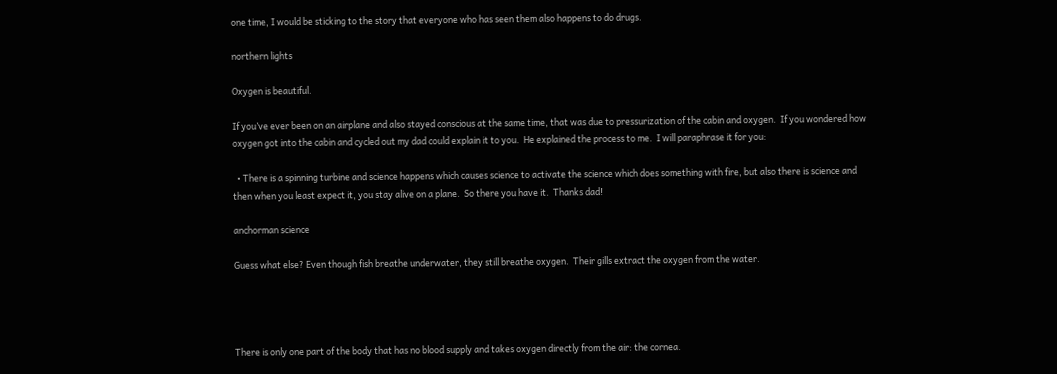one time, I would be sticking to the story that everyone who has seen them also happens to do drugs.

northern lights

Oxygen is beautiful.

If you’ve ever been on an airplane and also stayed conscious at the same time, that was due to pressurization of the cabin and oxygen.  If you wondered how oxygen got into the cabin and cycled out my dad could explain it to you.  He explained the process to me.  I will paraphrase it for you:

  • There is a spinning turbine and science happens which causes science to activate the science which does something with fire, but also there is science and then when you least expect it, you stay alive on a plane.  So there you have it.  Thanks dad!

anchorman science

Guess what else? Even though fish breathe underwater, they still breathe oxygen.  Their gills extract the oxygen from the water.




There is only one part of the body that has no blood supply and takes oxygen directly from the air: the cornea.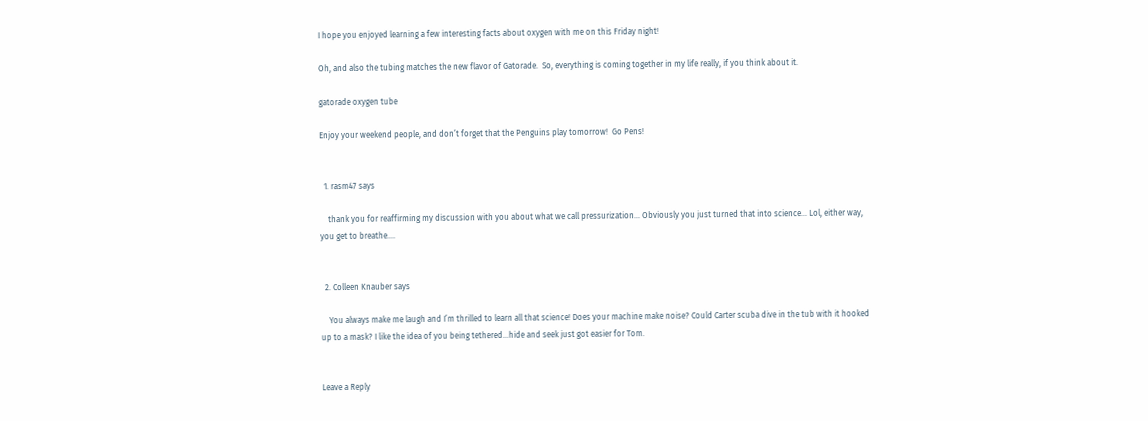I hope you enjoyed learning a few interesting facts about oxygen with me on this Friday night!

Oh, and also the tubing matches the new flavor of Gatorade.  So, everything is coming together in my life really, if you think about it.

gatorade oxygen tube

Enjoy your weekend people, and don’t forget that the Penguins play tomorrow!  Go Pens!


  1. rasm47 says

    thank you for reaffirming my discussion with you about what we call pressurization… Obviously you just turned that into science… Lol, either way, you get to breathe….


  2. Colleen Knauber says

    You always make me laugh and I’m thrilled to learn all that science! Does your machine make noise? Could Carter scuba dive in the tub with it hooked up to a mask? I like the idea of you being tethered…hide and seek just got easier for Tom.


Leave a Reply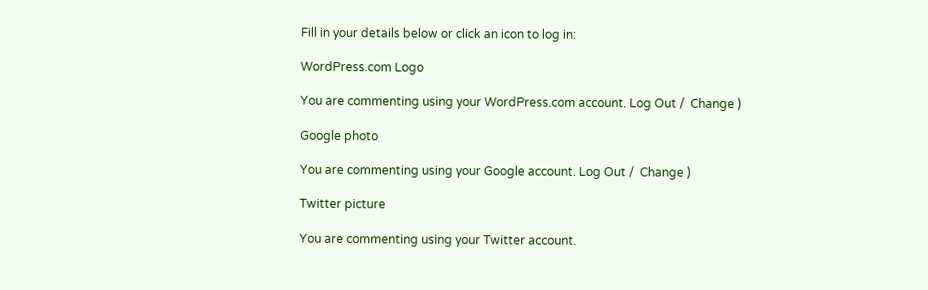Fill in your details below or click an icon to log in:

WordPress.com Logo

You are commenting using your WordPress.com account. Log Out /  Change )

Google photo

You are commenting using your Google account. Log Out /  Change )

Twitter picture

You are commenting using your Twitter account.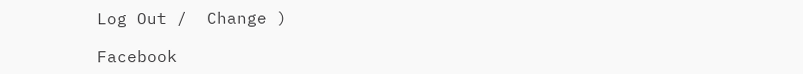Log Out /  Change )

Facebook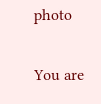photo

You are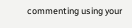commenting using your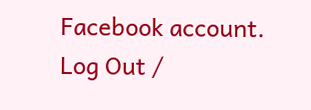Facebook account. Log Out /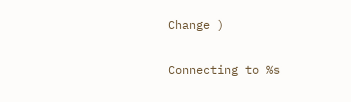Change )

Connecting to %s